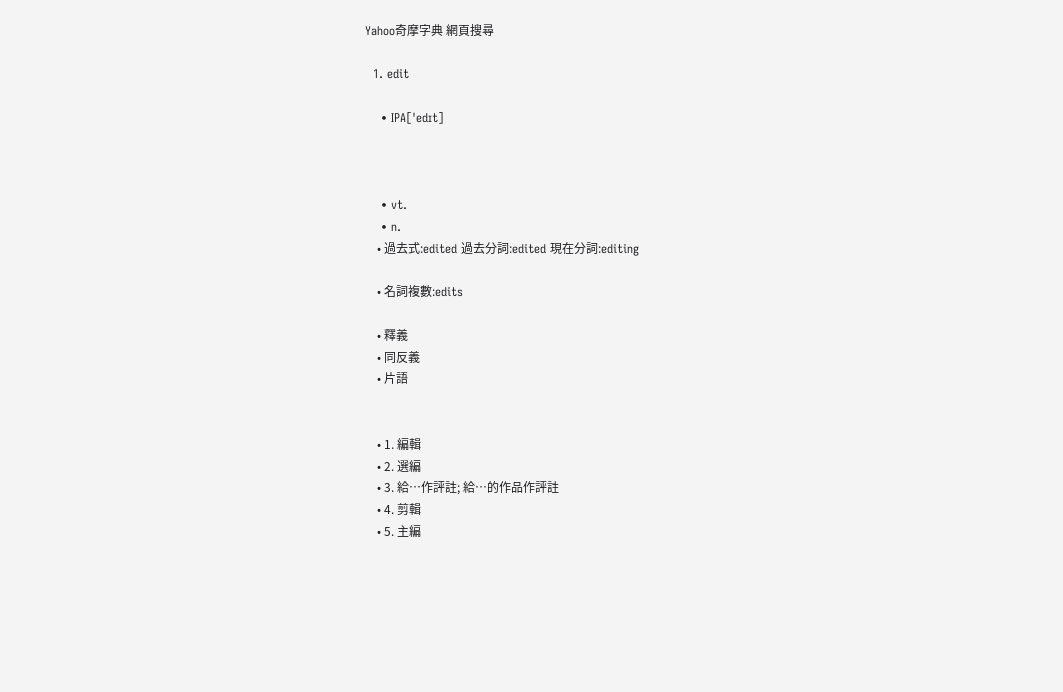Yahoo奇摩字典 網頁搜尋

  1. edit

    • IPA[ˈedɪt]



    • vt.
    • n.
    • 過去式:edited 過去分詞:edited 現在分詞:editing

    • 名詞複數:edits

    • 釋義
    • 同反義
    • 片語


    • 1. 編輯
    • 2. 選編
    • 3. 給…作評註; 給…的作品作評註
    • 4. 剪輯
    • 5. 主編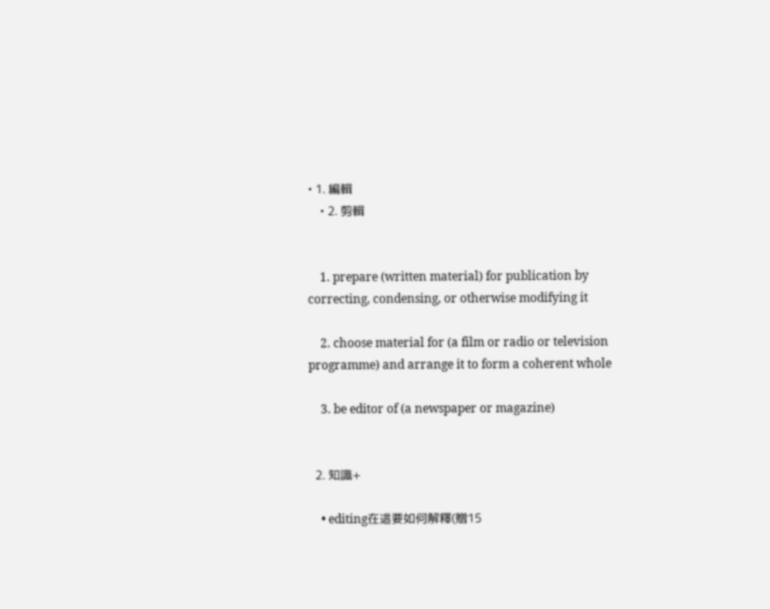• 1. 編輯
    • 2. 剪輯


    1. prepare (written material) for publication by correcting, condensing, or otherwise modifying it

    2. choose material for (a film or radio or television programme) and arrange it to form a coherent whole

    3. be editor of (a newspaper or magazine)


  2. 知識+

    • editing在這要如何解釋(贈15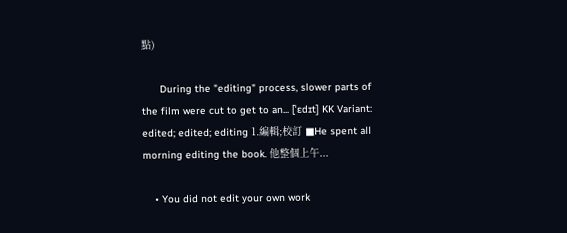點)

      During the "editing" process, slower parts of the film were cut to get to an... [ˈɛdɪt] KK Variant: edited; edited; editing 1.編輯;校訂 ■He spent all morning editing the book. 他整個上午...

    • You did not edit your own work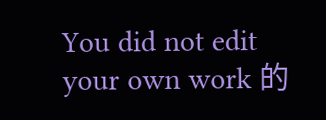You did not edit your own work 的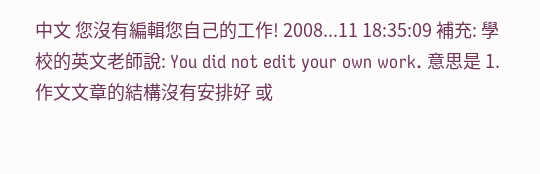中文 您沒有編輯您自己的工作! 2008...11 18:35:09 補充: 學校的英文老師說: You did not edit your own work. 意思是 1.作文文章的結構沒有安排好 或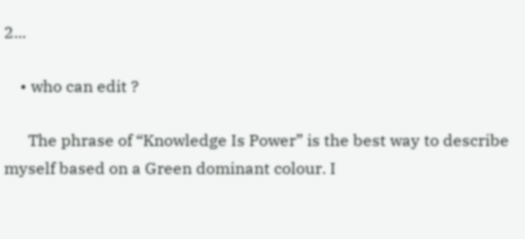2...

    • who can edit ?

      The phrase of “Knowledge Is Power” is the best way to describe myself based on a Green dominant colour. I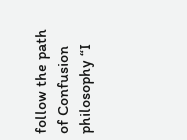follow the path of Confusion philosophy “I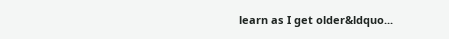learn as I get older&ldquo...